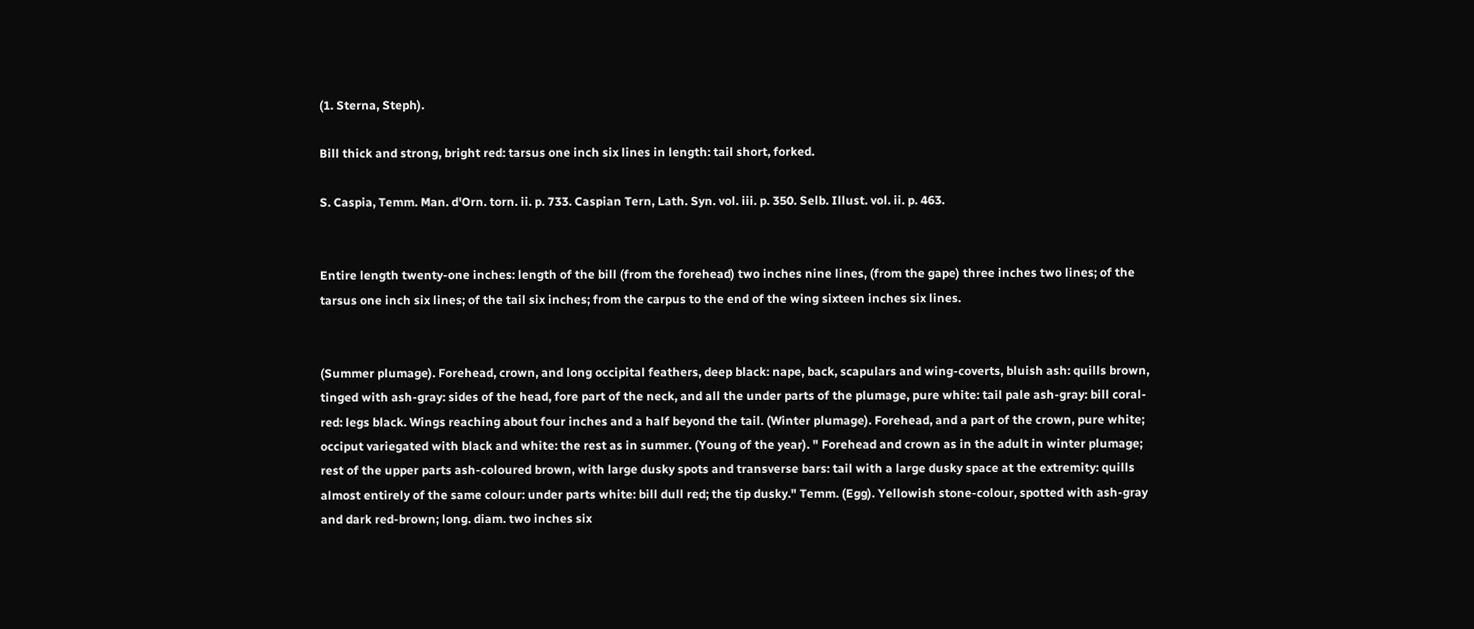(1. Sterna, Steph).

Bill thick and strong, bright red: tarsus one inch six lines in length: tail short, forked.

S. Caspia, Temm. Man. d'Orn. torn. ii. p. 733. Caspian Tern, Lath. Syn. vol. iii. p. 350. Selb. Illust. vol. ii. p. 463.


Entire length twenty-one inches: length of the bill (from the forehead) two inches nine lines, (from the gape) three inches two lines; of the tarsus one inch six lines; of the tail six inches; from the carpus to the end of the wing sixteen inches six lines.


(Summer plumage). Forehead, crown, and long occipital feathers, deep black: nape, back, scapulars and wing-coverts, bluish ash: quills brown, tinged with ash-gray: sides of the head, fore part of the neck, and all the under parts of the plumage, pure white: tail pale ash-gray: bill coral-red: legs black. Wings reaching about four inches and a half beyond the tail. (Winter plumage). Forehead, and a part of the crown, pure white; occiput variegated with black and white: the rest as in summer. (Young of the year). " Forehead and crown as in the adult in winter plumage; rest of the upper parts ash-coloured brown, with large dusky spots and transverse bars: tail with a large dusky space at the extremity: quills almost entirely of the same colour: under parts white: bill dull red; the tip dusky." Temm. (Egg). Yellowish stone-colour, spotted with ash-gray and dark red-brown; long. diam. two inches six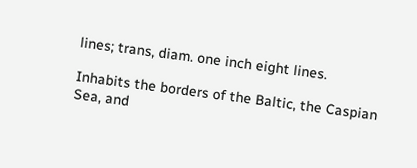lines; trans, diam. one inch eight lines.

Inhabits the borders of the Baltic, the Caspian Sea, and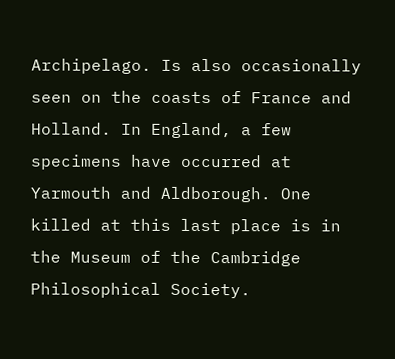Archipelago. Is also occasionally seen on the coasts of France and Holland. In England, a few specimens have occurred at Yarmouth and Aldborough. One killed at this last place is in the Museum of the Cambridge Philosophical Society.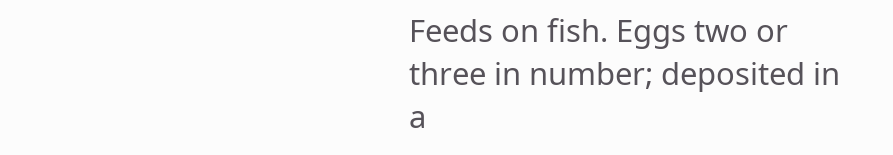Feeds on fish. Eggs two or three in number; deposited in a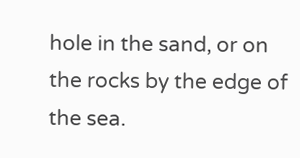hole in the sand, or on the rocks by the edge of the sea.